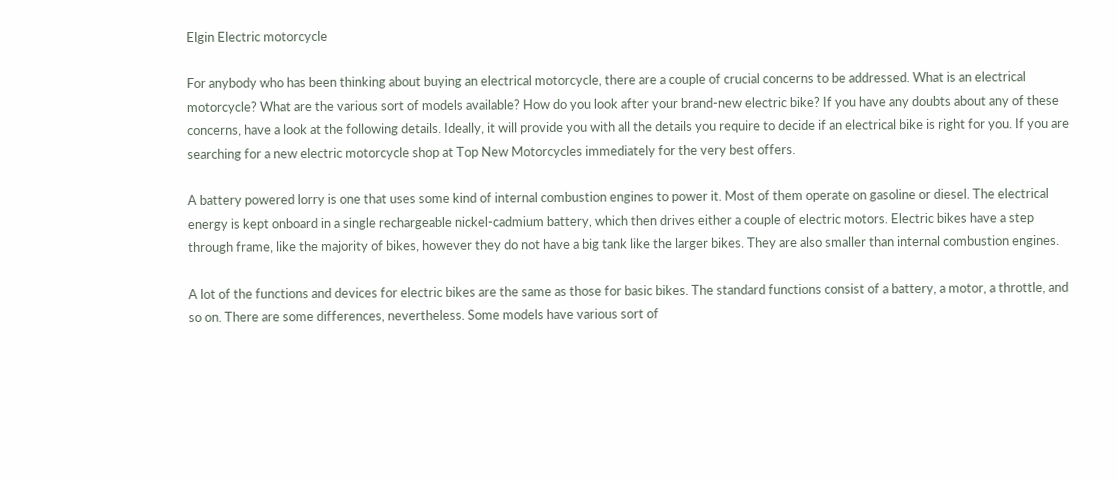Elgin Electric motorcycle

For anybody who has been thinking about buying an electrical motorcycle, there are a couple of crucial concerns to be addressed. What is an electrical motorcycle? What are the various sort of models available? How do you look after your brand-new electric bike? If you have any doubts about any of these concerns, have a look at the following details. Ideally, it will provide you with all the details you require to decide if an electrical bike is right for you. If you are searching for a new electric motorcycle shop at Top New Motorcycles immediately for the very best offers.

A battery powered lorry is one that uses some kind of internal combustion engines to power it. Most of them operate on gasoline or diesel. The electrical energy is kept onboard in a single rechargeable nickel-cadmium battery, which then drives either a couple of electric motors. Electric bikes have a step through frame, like the majority of bikes, however they do not have a big tank like the larger bikes. They are also smaller than internal combustion engines.

A lot of the functions and devices for electric bikes are the same as those for basic bikes. The standard functions consist of a battery, a motor, a throttle, and so on. There are some differences, nevertheless. Some models have various sort of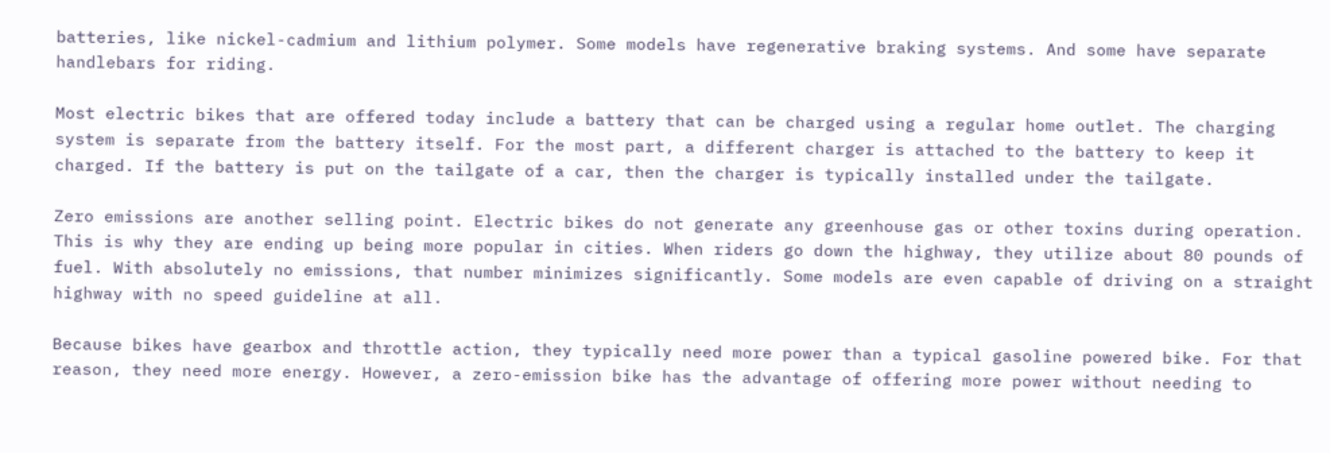batteries, like nickel-cadmium and lithium polymer. Some models have regenerative braking systems. And some have separate handlebars for riding.

Most electric bikes that are offered today include a battery that can be charged using a regular home outlet. The charging system is separate from the battery itself. For the most part, a different charger is attached to the battery to keep it charged. If the battery is put on the tailgate of a car, then the charger is typically installed under the tailgate.

Zero emissions are another selling point. Electric bikes do not generate any greenhouse gas or other toxins during operation. This is why they are ending up being more popular in cities. When riders go down the highway, they utilize about 80 pounds of fuel. With absolutely no emissions, that number minimizes significantly. Some models are even capable of driving on a straight highway with no speed guideline at all.

Because bikes have gearbox and throttle action, they typically need more power than a typical gasoline powered bike. For that reason, they need more energy. However, a zero-emission bike has the advantage of offering more power without needing to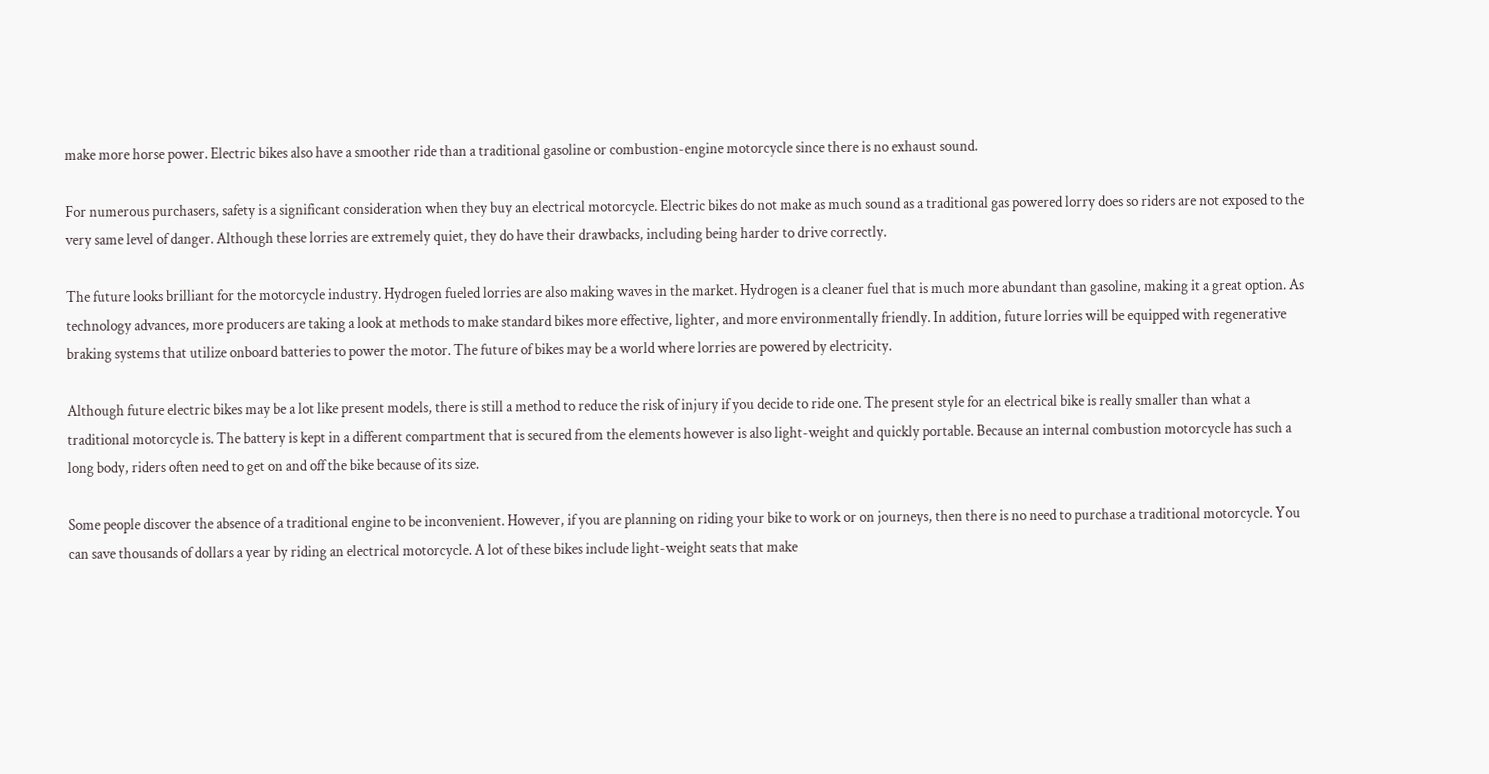make more horse power. Electric bikes also have a smoother ride than a traditional gasoline or combustion-engine motorcycle since there is no exhaust sound.

For numerous purchasers, safety is a significant consideration when they buy an electrical motorcycle. Electric bikes do not make as much sound as a traditional gas powered lorry does so riders are not exposed to the very same level of danger. Although these lorries are extremely quiet, they do have their drawbacks, including being harder to drive correctly.

The future looks brilliant for the motorcycle industry. Hydrogen fueled lorries are also making waves in the market. Hydrogen is a cleaner fuel that is much more abundant than gasoline, making it a great option. As technology advances, more producers are taking a look at methods to make standard bikes more effective, lighter, and more environmentally friendly. In addition, future lorries will be equipped with regenerative braking systems that utilize onboard batteries to power the motor. The future of bikes may be a world where lorries are powered by electricity.

Although future electric bikes may be a lot like present models, there is still a method to reduce the risk of injury if you decide to ride one. The present style for an electrical bike is really smaller than what a traditional motorcycle is. The battery is kept in a different compartment that is secured from the elements however is also light-weight and quickly portable. Because an internal combustion motorcycle has such a long body, riders often need to get on and off the bike because of its size.

Some people discover the absence of a traditional engine to be inconvenient. However, if you are planning on riding your bike to work or on journeys, then there is no need to purchase a traditional motorcycle. You can save thousands of dollars a year by riding an electrical motorcycle. A lot of these bikes include light-weight seats that make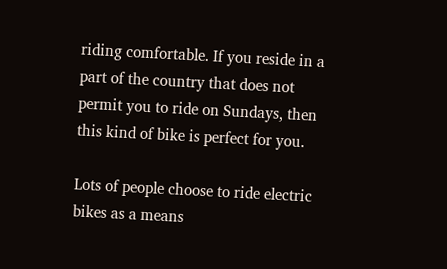riding comfortable. If you reside in a part of the country that does not permit you to ride on Sundays, then this kind of bike is perfect for you.

Lots of people choose to ride electric bikes as a means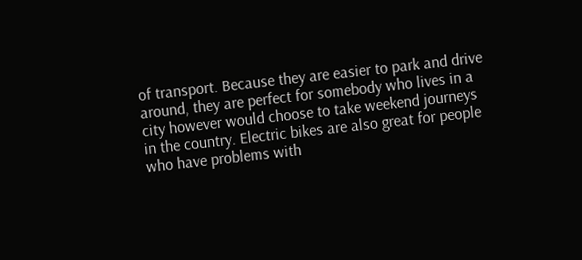of transport. Because they are easier to park and drive around, they are perfect for somebody who lives in a city however would choose to take weekend journeys in the country. Electric bikes are also great for people who have problems with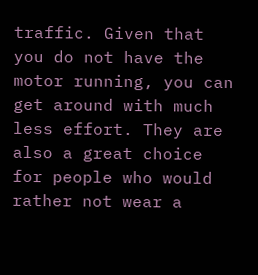traffic. Given that you do not have the motor running, you can get around with much less effort. They are also a great choice for people who would rather not wear a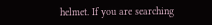helmet. If you are searching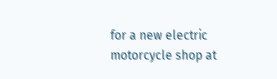for a new electric motorcycle shop at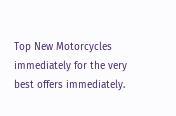Top New Motorcycles immediately for the very best offers immediately.